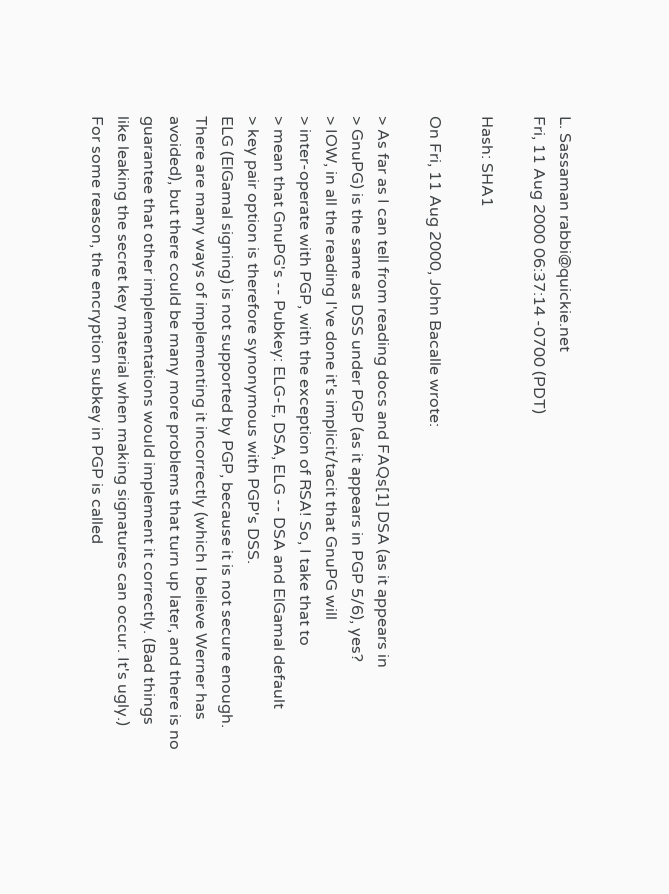L. Sassaman rabbi@quickie.net
Fri, 11 Aug 2000 06:37:14 -0700 (PDT)

Hash: SHA1

On Fri, 11 Aug 2000, John Bacalle wrote:

> As far as I can tell from reading docs and FAQs[1] DSA (as it appears in
> GnuPG) is the same as DSS under PGP (as it appears in PGP 5/6), yes?
> IOW, in all the reading I've done it's implicit/tacit that GnuPG will
> inter-operate with PGP, with the exception of RSA! So, I take that to
> mean that GnuPG's -- Pubkey: ELG-E, DSA, ELG -- DSA and ElGamal default
> key pair option is therefore synonymous with PGP's DSS.
ELG (ElGamal signing) is not supported by PGP, because it is not secure enough. There are many ways of implementing it incorrectly (which I believe Werner has avoided), but there could be many more problems that turn up later, and there is no guarantee that other implementations would implement it correctly. (Bad things like leaking the secret key material when making signatures can occur. It's ugly.) For some reason, the encryption subkey in PGP is called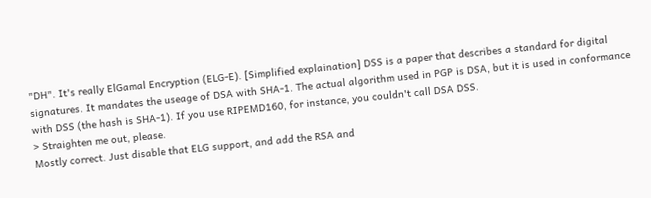"DH". It's really ElGamal Encryption (ELG-E). [Simplified explaination] DSS is a paper that describes a standard for digital signatures. It mandates the useage of DSA with SHA-1. The actual algorithm used in PGP is DSA, but it is used in conformance with DSS (the hash is SHA-1). If you use RIPEMD160, for instance, you couldn't call DSA DSS.
> Straighten me out, please.
Mostly correct. Just disable that ELG support, and add the RSA and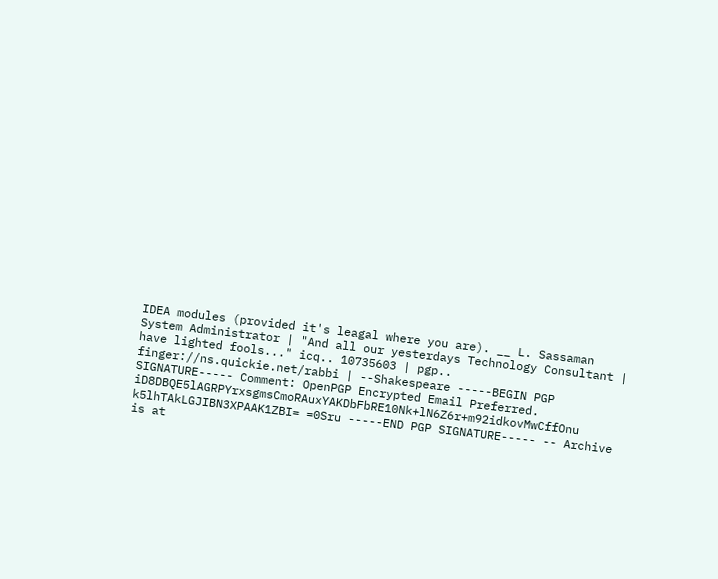IDEA modules (provided it's leagal where you are). __ L. Sassaman System Administrator | "And all our yesterdays Technology Consultant | have lighted fools..." icq.. 10735603 | pgp.. finger://ns.quickie.net/rabbi | --Shakespeare -----BEGIN PGP SIGNATURE----- Comment: OpenPGP Encrypted Email Preferred. iD8DBQE5lAGRPYrxsgmsCmoRAuxYAKDbFbRE10Nk+lN6Z6r+m92idkovMwCffOnu k5lhTAkLGJIBN3XPAAK1ZBI= =0Sru -----END PGP SIGNATURE----- -- Archive is at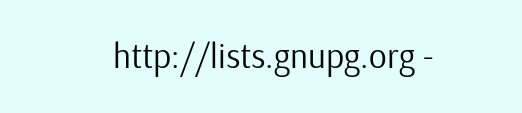http://lists.gnupg.org -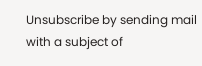Unsubscribe by sending mail with a subject of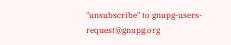"unsubscribe" to gnupg-users-request@gnupg.org